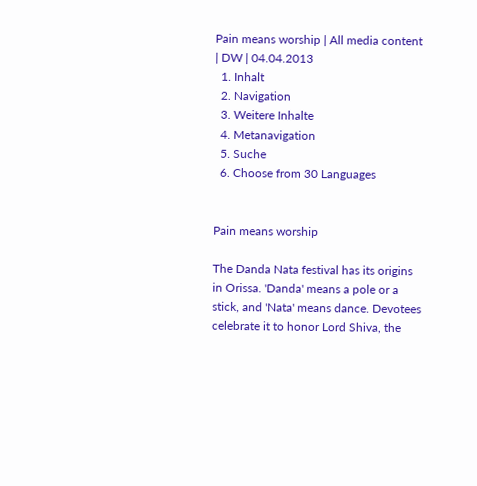Pain means worship | All media content | DW | 04.04.2013
  1. Inhalt
  2. Navigation
  3. Weitere Inhalte
  4. Metanavigation
  5. Suche
  6. Choose from 30 Languages


Pain means worship

The Danda Nata festival has its origins in Orissa. 'Danda' means a pole or a stick, and 'Nata' means dance. Devotees celebrate it to honor Lord Shiva, the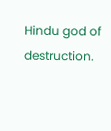Hindu god of destruction.